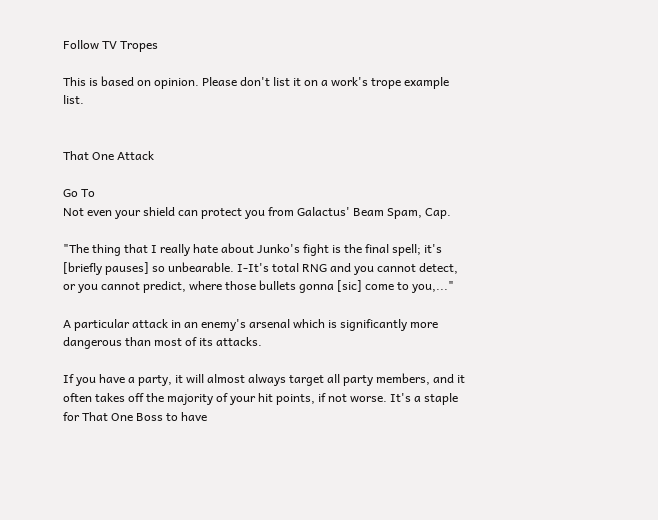Follow TV Tropes

This is based on opinion. Please don't list it on a work's trope example list.


That One Attack

Go To
Not even your shield can protect you from Galactus' Beam Spam, Cap.

"The thing that I really hate about Junko's fight is the final spell; it's [briefly pauses] so unbearable. I-It's total RNG and you cannot detect, or you cannot predict, where those bullets gonna [sic] come to you,..."

A particular attack in an enemy's arsenal which is significantly more dangerous than most of its attacks.

If you have a party, it will almost always target all party members, and it often takes off the majority of your hit points, if not worse. It's a staple for That One Boss to have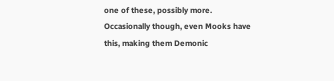one of these, possibly more. Occasionally though, even Mooks have this, making them Demonic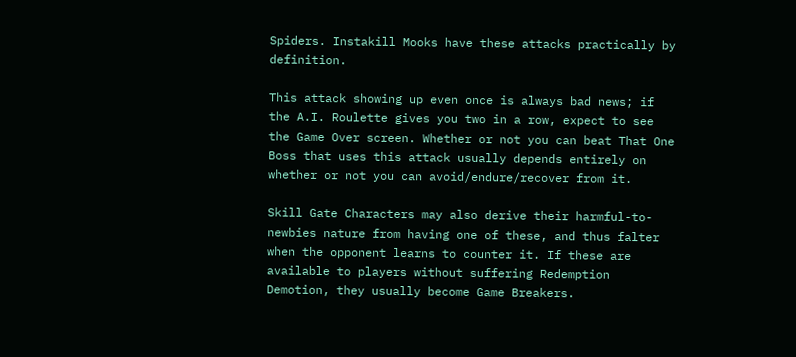Spiders. Instakill Mooks have these attacks practically by definition.

This attack showing up even once is always bad news; if the A.I. Roulette gives you two in a row, expect to see the Game Over screen. Whether or not you can beat That One Boss that uses this attack usually depends entirely on whether or not you can avoid/endure/recover from it.

Skill Gate Characters may also derive their harmful-to-newbies nature from having one of these, and thus falter when the opponent learns to counter it. If these are available to players without suffering Redemption Demotion, they usually become Game Breakers.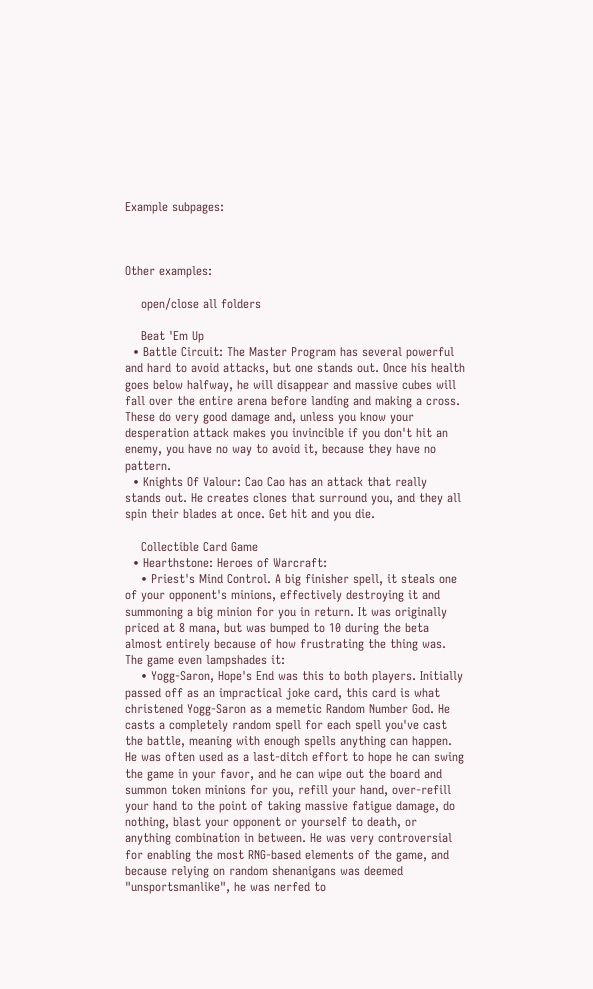Example subpages:



Other examples:

    open/close all folders

    Beat 'Em Up
  • Battle Circuit: The Master Program has several powerful and hard to avoid attacks, but one stands out. Once his health goes below halfway, he will disappear and massive cubes will fall over the entire arena before landing and making a cross. These do very good damage and, unless you know your desperation attack makes you invincible if you don't hit an enemy, you have no way to avoid it, because they have no pattern.
  • Knights Of Valour: Cao Cao has an attack that really stands out. He creates clones that surround you, and they all spin their blades at once. Get hit and you die.

    Collectible Card Game
  • Hearthstone: Heroes of Warcraft:
    • Priest's Mind Control. A big finisher spell, it steals one of your opponent's minions, effectively destroying it and summoning a big minion for you in return. It was originally priced at 8 mana, but was bumped to 10 during the beta almost entirely because of how frustrating the thing was. The game even lampshades it:
    • Yogg-Saron, Hope's End was this to both players. Initially passed off as an impractical joke card, this card is what christened Yogg-Saron as a memetic Random Number God. He casts a completely random spell for each spell you've cast the battle, meaning with enough spells anything can happen. He was often used as a last-ditch effort to hope he can swing the game in your favor, and he can wipe out the board and summon token minions for you, refill your hand, over-refill your hand to the point of taking massive fatigue damage, do nothing, blast your opponent or yourself to death, or anything combination in between. He was very controversial for enabling the most RNG-based elements of the game, and because relying on random shenanigans was deemed "unsportsmanlike", he was nerfed to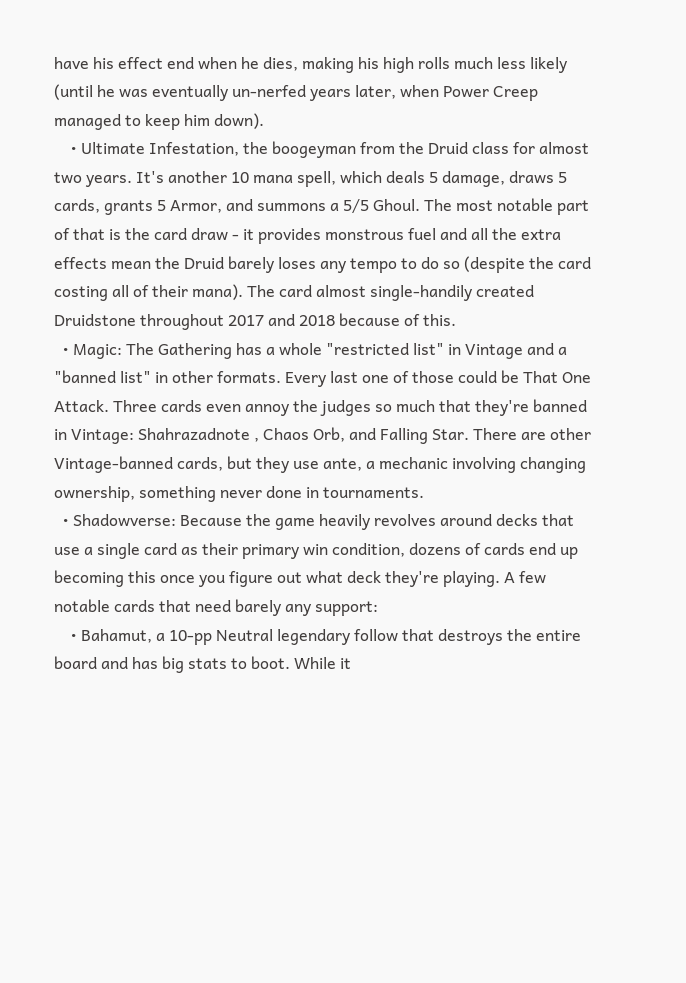have his effect end when he dies, making his high rolls much less likely (until he was eventually un-nerfed years later, when Power Creep managed to keep him down).
    • Ultimate Infestation, the boogeyman from the Druid class for almost two years. It's another 10 mana spell, which deals 5 damage, draws 5 cards, grants 5 Armor, and summons a 5/5 Ghoul. The most notable part of that is the card draw - it provides monstrous fuel and all the extra effects mean the Druid barely loses any tempo to do so (despite the card costing all of their mana). The card almost single-handily created Druidstone throughout 2017 and 2018 because of this.
  • Magic: The Gathering has a whole "restricted list" in Vintage and a "banned list" in other formats. Every last one of those could be That One Attack. Three cards even annoy the judges so much that they're banned in Vintage: Shahrazadnote , Chaos Orb, and Falling Star. There are other Vintage-banned cards, but they use ante, a mechanic involving changing ownership, something never done in tournaments.
  • Shadowverse: Because the game heavily revolves around decks that use a single card as their primary win condition, dozens of cards end up becoming this once you figure out what deck they're playing. A few notable cards that need barely any support:
    • Bahamut, a 10-pp Neutral legendary follow that destroys the entire board and has big stats to boot. While it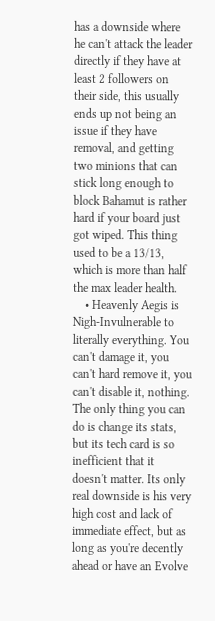has a downside where he can't attack the leader directly if they have at least 2 followers on their side, this usually ends up not being an issue if they have removal, and getting two minions that can stick long enough to block Bahamut is rather hard if your board just got wiped. This thing used to be a 13/13, which is more than half the max leader health.
    • Heavenly Aegis is Nigh-Invulnerable to literally everything. You can't damage it, you can't hard remove it, you can't disable it, nothing. The only thing you can do is change its stats, but its tech card is so inefficient that it doesn't matter. Its only real downside is his very high cost and lack of immediate effect, but as long as you're decently ahead or have an Evolve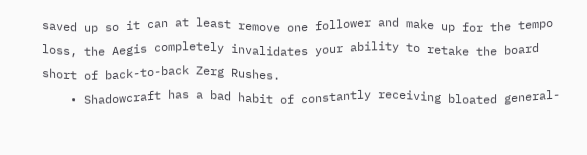saved up so it can at least remove one follower and make up for the tempo loss, the Aegis completely invalidates your ability to retake the board short of back-to-back Zerg Rushes.
    • Shadowcraft has a bad habit of constantly receiving bloated general-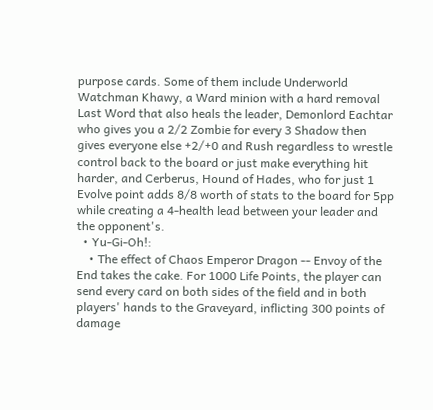purpose cards. Some of them include Underworld Watchman Khawy, a Ward minion with a hard removal Last Word that also heals the leader, Demonlord Eachtar who gives you a 2/2 Zombie for every 3 Shadow then gives everyone else +2/+0 and Rush regardless to wrestle control back to the board or just make everything hit harder, and Cerberus, Hound of Hades, who for just 1 Evolve point adds 8/8 worth of stats to the board for 5pp while creating a 4-health lead between your leader and the opponent's.
  • Yu-Gi-Oh!:
    • The effect of Chaos Emperor Dragon -- Envoy of the End takes the cake. For 1000 Life Points, the player can send every card on both sides of the field and in both players' hands to the Graveyard, inflicting 300 points of damage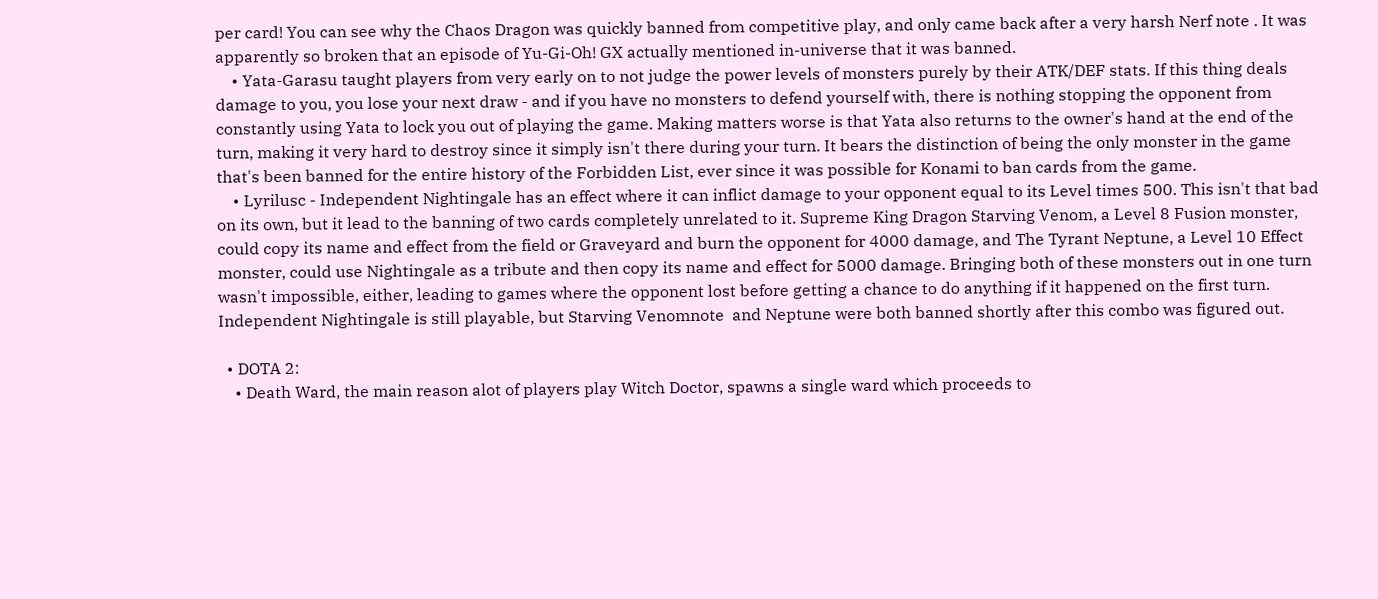per card! You can see why the Chaos Dragon was quickly banned from competitive play, and only came back after a very harsh Nerf note . It was apparently so broken that an episode of Yu-Gi-Oh! GX actually mentioned in-universe that it was banned.
    • Yata-Garasu taught players from very early on to not judge the power levels of monsters purely by their ATK/DEF stats. If this thing deals damage to you, you lose your next draw - and if you have no monsters to defend yourself with, there is nothing stopping the opponent from constantly using Yata to lock you out of playing the game. Making matters worse is that Yata also returns to the owner's hand at the end of the turn, making it very hard to destroy since it simply isn't there during your turn. It bears the distinction of being the only monster in the game that's been banned for the entire history of the Forbidden List, ever since it was possible for Konami to ban cards from the game.
    • Lyrilusc - Independent Nightingale has an effect where it can inflict damage to your opponent equal to its Level times 500. This isn't that bad on its own, but it lead to the banning of two cards completely unrelated to it. Supreme King Dragon Starving Venom, a Level 8 Fusion monster, could copy its name and effect from the field or Graveyard and burn the opponent for 4000 damage, and The Tyrant Neptune, a Level 10 Effect monster, could use Nightingale as a tribute and then copy its name and effect for 5000 damage. Bringing both of these monsters out in one turn wasn't impossible, either, leading to games where the opponent lost before getting a chance to do anything if it happened on the first turn. Independent Nightingale is still playable, but Starving Venomnote  and Neptune were both banned shortly after this combo was figured out.

  • DOTA 2:
    • Death Ward, the main reason alot of players play Witch Doctor, spawns a single ward which proceeds to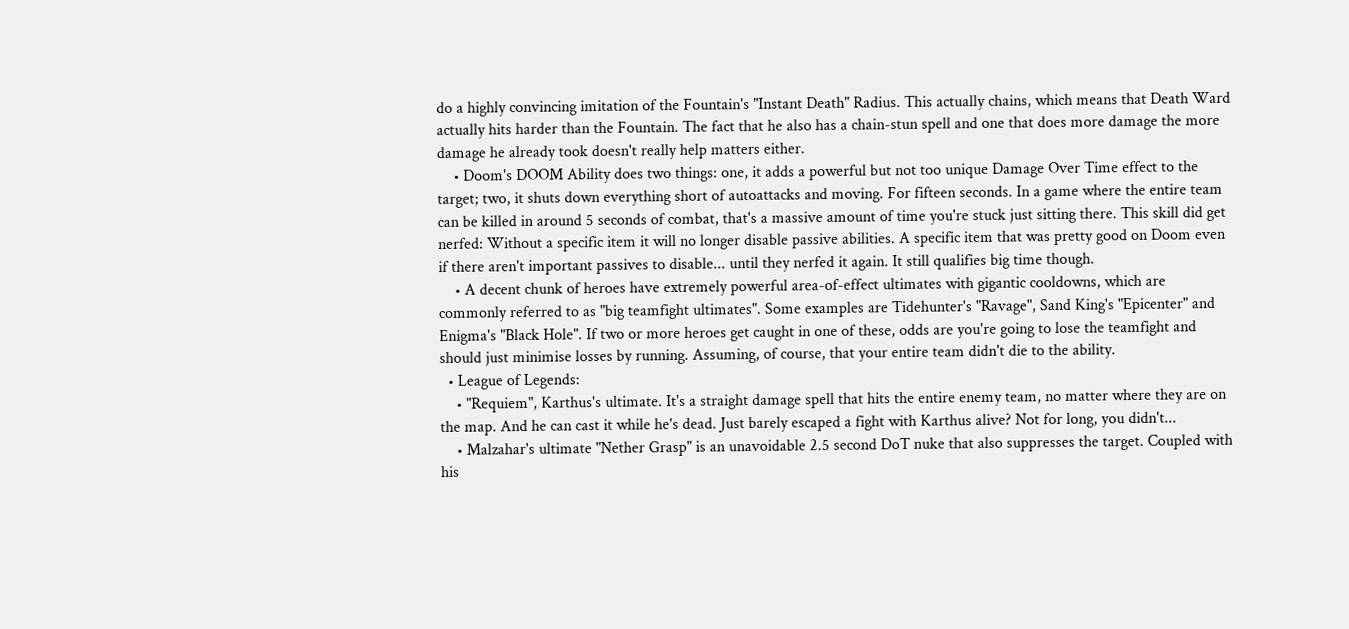do a highly convincing imitation of the Fountain's "Instant Death" Radius. This actually chains, which means that Death Ward actually hits harder than the Fountain. The fact that he also has a chain-stun spell and one that does more damage the more damage he already took doesn't really help matters either.
    • Doom's DOOM Ability does two things: one, it adds a powerful but not too unique Damage Over Time effect to the target; two, it shuts down everything short of autoattacks and moving. For fifteen seconds. In a game where the entire team can be killed in around 5 seconds of combat, that's a massive amount of time you're stuck just sitting there. This skill did get nerfed: Without a specific item it will no longer disable passive abilities. A specific item that was pretty good on Doom even if there aren't important passives to disable... until they nerfed it again. It still qualifies big time though.
    • A decent chunk of heroes have extremely powerful area-of-effect ultimates with gigantic cooldowns, which are commonly referred to as "big teamfight ultimates". Some examples are Tidehunter's "Ravage", Sand King's "Epicenter" and Enigma's "Black Hole". If two or more heroes get caught in one of these, odds are you're going to lose the teamfight and should just minimise losses by running. Assuming, of course, that your entire team didn't die to the ability.
  • League of Legends:
    • "Requiem", Karthus's ultimate. It's a straight damage spell that hits the entire enemy team, no matter where they are on the map. And he can cast it while he's dead. Just barely escaped a fight with Karthus alive? Not for long, you didn't...
    • Malzahar's ultimate "Nether Grasp" is an unavoidable 2.5 second DoT nuke that also suppresses the target. Coupled with his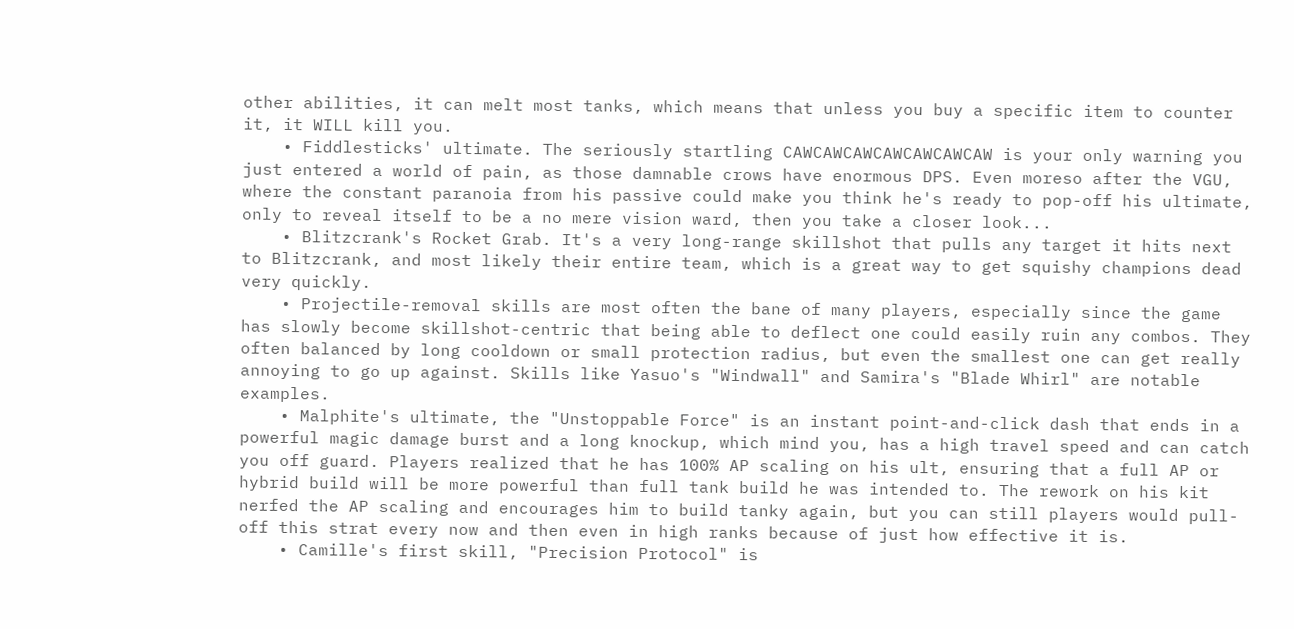other abilities, it can melt most tanks, which means that unless you buy a specific item to counter it, it WILL kill you.
    • Fiddlesticks' ultimate. The seriously startling CAWCAWCAWCAWCAWCAWCAW is your only warning you just entered a world of pain, as those damnable crows have enormous DPS. Even moreso after the VGU, where the constant paranoia from his passive could make you think he's ready to pop-off his ultimate, only to reveal itself to be a no mere vision ward, then you take a closer look...
    • Blitzcrank's Rocket Grab. It's a very long-range skillshot that pulls any target it hits next to Blitzcrank, and most likely their entire team, which is a great way to get squishy champions dead very quickly.
    • Projectile-removal skills are most often the bane of many players, especially since the game has slowly become skillshot-centric that being able to deflect one could easily ruin any combos. They often balanced by long cooldown or small protection radius, but even the smallest one can get really annoying to go up against. Skills like Yasuo's "Windwall" and Samira's "Blade Whirl" are notable examples.
    • Malphite's ultimate, the "Unstoppable Force" is an instant point-and-click dash that ends in a powerful magic damage burst and a long knockup, which mind you, has a high travel speed and can catch you off guard. Players realized that he has 100% AP scaling on his ult, ensuring that a full AP or hybrid build will be more powerful than full tank build he was intended to. The rework on his kit nerfed the AP scaling and encourages him to build tanky again, but you can still players would pull-off this strat every now and then even in high ranks because of just how effective it is.
    • Camille's first skill, "Precision Protocol" is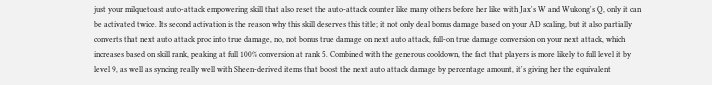just your milquetoast auto-attack empowering skill that also reset the auto-attack counter like many others before her like with Jax's W and Wukong's Q, only it can be activated twice. Its second activation is the reason why this skill deserves this title; it not only deal bonus damage based on your AD scaling, but it also partially converts that next auto attack proc into true damage, no, not bonus true damage on next auto attack, full-on true damage conversion on your next attack, which increases based on skill rank, peaking at full 100% conversion at rank 5. Combined with the generous cooldown, the fact that players is more likely to full level it by level 9, as well as syncing really well with Sheen-derived items that boost the next auto attack damage by percentage amount, it's giving her the equivalent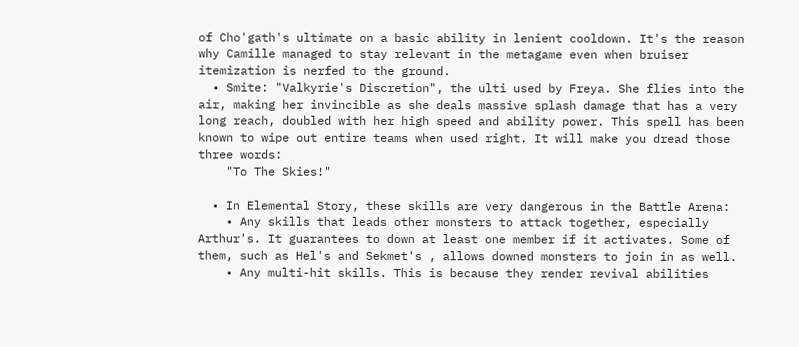of Cho'gath's ultimate on a basic ability in lenient cooldown. It's the reason why Camille managed to stay relevant in the metagame even when bruiser itemization is nerfed to the ground.
  • Smite: "Valkyrie's Discretion", the ulti used by Freya. She flies into the air, making her invincible as she deals massive splash damage that has a very long reach, doubled with her high speed and ability power. This spell has been known to wipe out entire teams when used right. It will make you dread those three words:
    "To The Skies!"

  • In Elemental Story, these skills are very dangerous in the Battle Arena:
    • Any skills that leads other monsters to attack together, especially Arthur's. It guarantees to down at least one member if it activates. Some of them, such as Hel's and Sekmet's , allows downed monsters to join in as well.
    • Any multi-hit skills. This is because they render revival abilities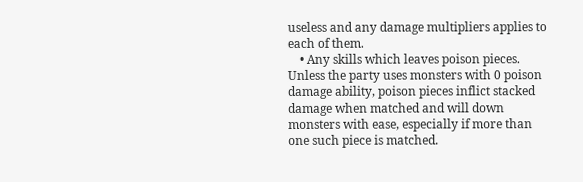useless and any damage multipliers applies to each of them.
    • Any skills which leaves poison pieces. Unless the party uses monsters with 0 poison damage ability, poison pieces inflict stacked damage when matched and will down monsters with ease, especially if more than one such piece is matched.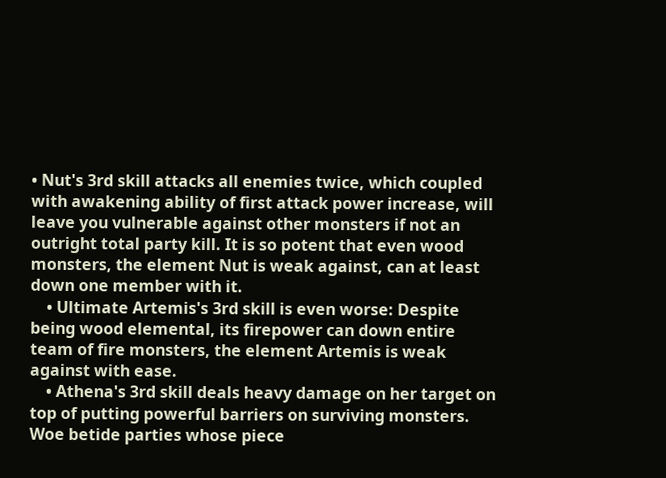• Nut's 3rd skill attacks all enemies twice, which coupled with awakening ability of first attack power increase, will leave you vulnerable against other monsters if not an outright total party kill. It is so potent that even wood monsters, the element Nut is weak against, can at least down one member with it.
    • Ultimate Artemis's 3rd skill is even worse: Despite being wood elemental, its firepower can down entire team of fire monsters, the element Artemis is weak against with ease.
    • Athena's 3rd skill deals heavy damage on her target on top of putting powerful barriers on surviving monsters. Woe betide parties whose piece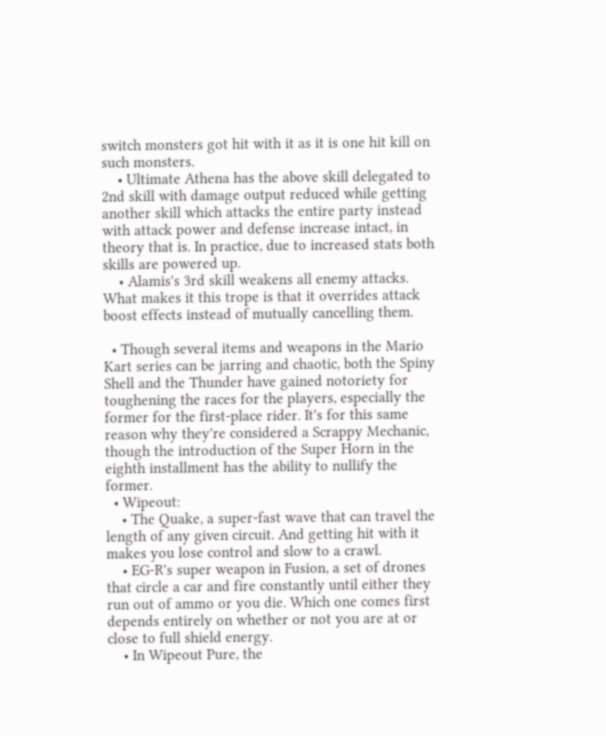switch monsters got hit with it as it is one hit kill on such monsters.
    • Ultimate Athena has the above skill delegated to 2nd skill with damage output reduced while getting another skill which attacks the entire party instead with attack power and defense increase intact, in theory that is. In practice, due to increased stats both skills are powered up.
    • Alamis's 3rd skill weakens all enemy attacks. What makes it this trope is that it overrides attack boost effects instead of mutually cancelling them.

  • Though several items and weapons in the Mario Kart series can be jarring and chaotic, both the Spiny Shell and the Thunder have gained notoriety for toughening the races for the players, especially the former for the first-place rider. It's for this same reason why they're considered a Scrappy Mechanic, though the introduction of the Super Horn in the eighth installment has the ability to nullify the former.
  • Wipeout:
    • The Quake, a super-fast wave that can travel the length of any given circuit. And getting hit with it makes you lose control and slow to a crawl.
    • EG-R's super weapon in Fusion, a set of drones that circle a car and fire constantly until either they run out of ammo or you die. Which one comes first depends entirely on whether or not you are at or close to full shield energy.
    • In Wipeout Pure, the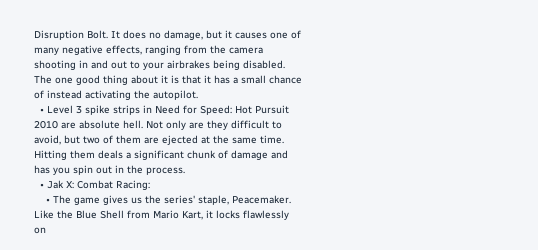Disruption Bolt. It does no damage, but it causes one of many negative effects, ranging from the camera shooting in and out to your airbrakes being disabled. The one good thing about it is that it has a small chance of instead activating the autopilot.
  • Level 3 spike strips in Need for Speed: Hot Pursuit 2010 are absolute hell. Not only are they difficult to avoid, but two of them are ejected at the same time. Hitting them deals a significant chunk of damage and has you spin out in the process.
  • Jak X: Combat Racing:
    • The game gives us the series' staple, Peacemaker. Like the Blue Shell from Mario Kart, it locks flawlessly on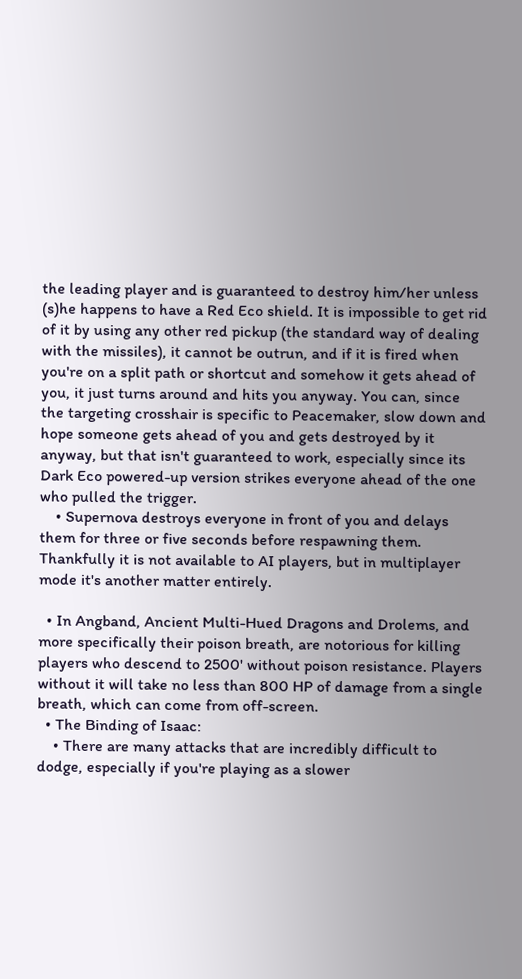the leading player and is guaranteed to destroy him/her unless (s)he happens to have a Red Eco shield. It is impossible to get rid of it by using any other red pickup (the standard way of dealing with the missiles), it cannot be outrun, and if it is fired when you're on a split path or shortcut and somehow it gets ahead of you, it just turns around and hits you anyway. You can, since the targeting crosshair is specific to Peacemaker, slow down and hope someone gets ahead of you and gets destroyed by it anyway, but that isn't guaranteed to work, especially since its Dark Eco powered-up version strikes everyone ahead of the one who pulled the trigger.
    • Supernova destroys everyone in front of you and delays them for three or five seconds before respawning them. Thankfully it is not available to AI players, but in multiplayer mode it's another matter entirely.

  • In Angband, Ancient Multi-Hued Dragons and Drolems, and more specifically their poison breath, are notorious for killing players who descend to 2500' without poison resistance. Players without it will take no less than 800 HP of damage from a single breath, which can come from off-screen.
  • The Binding of Isaac:
    • There are many attacks that are incredibly difficult to dodge, especially if you're playing as a slower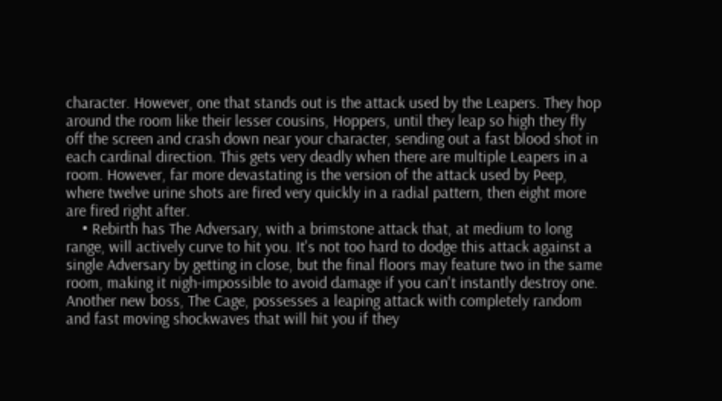character. However, one that stands out is the attack used by the Leapers. They hop around the room like their lesser cousins, Hoppers, until they leap so high they fly off the screen and crash down near your character, sending out a fast blood shot in each cardinal direction. This gets very deadly when there are multiple Leapers in a room. However, far more devastating is the version of the attack used by Peep, where twelve urine shots are fired very quickly in a radial pattern, then eight more are fired right after.
    • Rebirth has The Adversary, with a brimstone attack that, at medium to long range, will actively curve to hit you. It's not too hard to dodge this attack against a single Adversary by getting in close, but the final floors may feature two in the same room, making it nigh-impossible to avoid damage if you can't instantly destroy one. Another new boss, The Cage, possesses a leaping attack with completely random and fast moving shockwaves that will hit you if they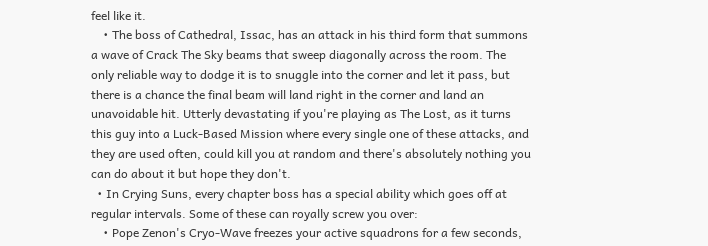feel like it.
    • The boss of Cathedral, Issac, has an attack in his third form that summons a wave of Crack The Sky beams that sweep diagonally across the room. The only reliable way to dodge it is to snuggle into the corner and let it pass, but there is a chance the final beam will land right in the corner and land an unavoidable hit. Utterly devastating if you're playing as The Lost, as it turns this guy into a Luck-Based Mission where every single one of these attacks, and they are used often, could kill you at random and there's absolutely nothing you can do about it but hope they don't.
  • In Crying Suns, every chapter boss has a special ability which goes off at regular intervals. Some of these can royally screw you over:
    • Pope Zenon's Cryo-Wave freezes your active squadrons for a few seconds,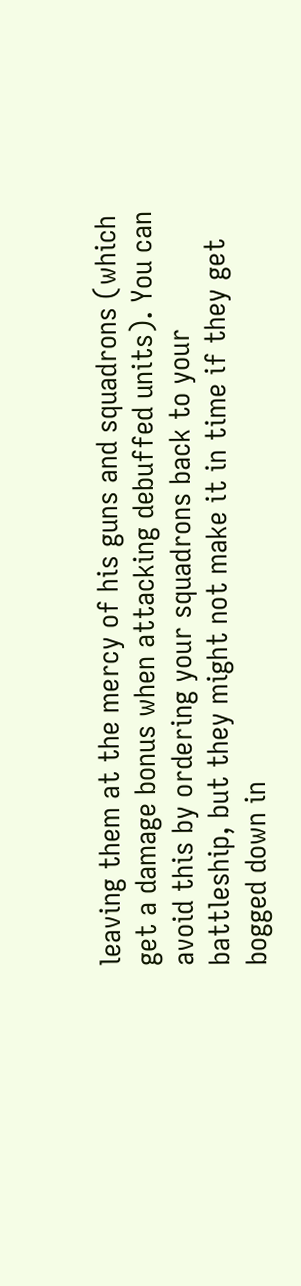leaving them at the mercy of his guns and squadrons (which get a damage bonus when attacking debuffed units). You can avoid this by ordering your squadrons back to your battleship, but they might not make it in time if they get bogged down in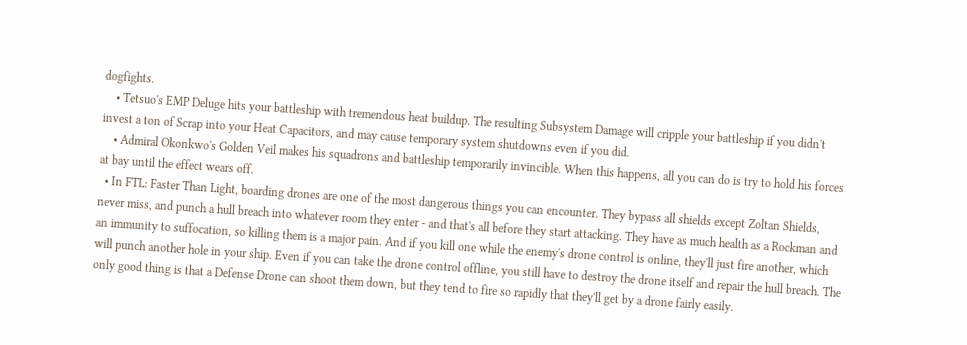dogfights.
    • Tetsuo's EMP Deluge hits your battleship with tremendous heat buildup. The resulting Subsystem Damage will cripple your battleship if you didn't invest a ton of Scrap into your Heat Capacitors, and may cause temporary system shutdowns even if you did.
    • Admiral Okonkwo's Golden Veil makes his squadrons and battleship temporarily invincible. When this happens, all you can do is try to hold his forces at bay until the effect wears off.
  • In FTL: Faster Than Light, boarding drones are one of the most dangerous things you can encounter. They bypass all shields except Zoltan Shields, never miss, and punch a hull breach into whatever room they enter - and that's all before they start attacking. They have as much health as a Rockman and an immunity to suffocation, so killing them is a major pain. And if you kill one while the enemy's drone control is online, they'll just fire another, which will punch another hole in your ship. Even if you can take the drone control offline, you still have to destroy the drone itself and repair the hull breach. The only good thing is that a Defense Drone can shoot them down, but they tend to fire so rapidly that they'll get by a drone fairly easily.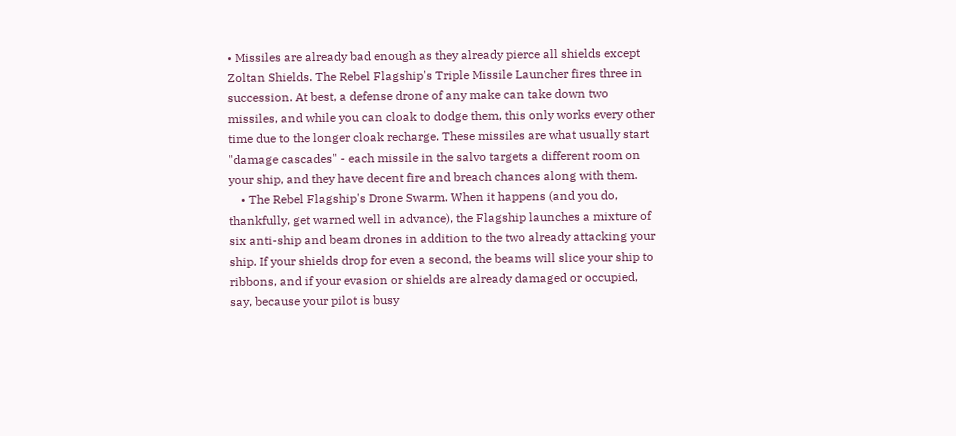• Missiles are already bad enough as they already pierce all shields except Zoltan Shields. The Rebel Flagship's Triple Missile Launcher fires three in succession. At best, a defense drone of any make can take down two missiles, and while you can cloak to dodge them, this only works every other time due to the longer cloak recharge. These missiles are what usually start "damage cascades" - each missile in the salvo targets a different room on your ship, and they have decent fire and breach chances along with them.
    • The Rebel Flagship's Drone Swarm. When it happens (and you do, thankfully, get warned well in advance), the Flagship launches a mixture of six anti-ship and beam drones in addition to the two already attacking your ship. If your shields drop for even a second, the beams will slice your ship to ribbons, and if your evasion or shields are already damaged or occupied, say, because your pilot is busy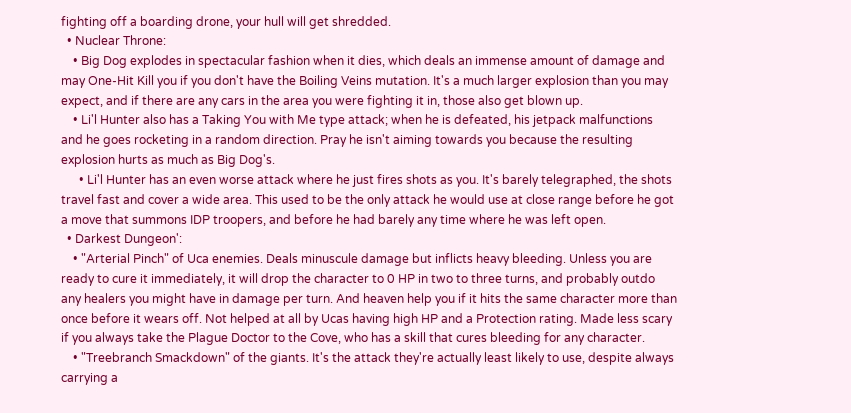fighting off a boarding drone, your hull will get shredded.
  • Nuclear Throne:
    • Big Dog explodes in spectacular fashion when it dies, which deals an immense amount of damage and may One-Hit Kill you if you don't have the Boiling Veins mutation. It's a much larger explosion than you may expect, and if there are any cars in the area you were fighting it in, those also get blown up.
    • Li'l Hunter also has a Taking You with Me type attack; when he is defeated, his jetpack malfunctions and he goes rocketing in a random direction. Pray he isn't aiming towards you because the resulting explosion hurts as much as Big Dog's.
      • Li'l Hunter has an even worse attack where he just fires shots as you. It's barely telegraphed, the shots travel fast and cover a wide area. This used to be the only attack he would use at close range before he got a move that summons IDP troopers, and before he had barely any time where he was left open.
  • Darkest Dungeon':
    • "Arterial Pinch" of Uca enemies. Deals minuscule damage but inflicts heavy bleeding. Unless you are ready to cure it immediately, it will drop the character to 0 HP in two to three turns, and probably outdo any healers you might have in damage per turn. And heaven help you if it hits the same character more than once before it wears off. Not helped at all by Ucas having high HP and a Protection rating. Made less scary if you always take the Plague Doctor to the Cove, who has a skill that cures bleeding for any character.
    • "Treebranch Smackdown" of the giants. It's the attack they're actually least likely to use, despite always carrying a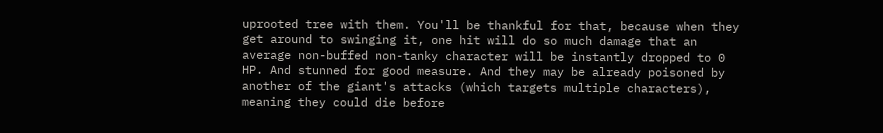uprooted tree with them. You'll be thankful for that, because when they get around to swinging it, one hit will do so much damage that an average non-buffed non-tanky character will be instantly dropped to 0 HP. And stunned for good measure. And they may be already poisoned by another of the giant's attacks (which targets multiple characters), meaning they could die before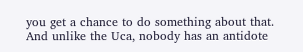you get a chance to do something about that. And unlike the Uca, nobody has an antidote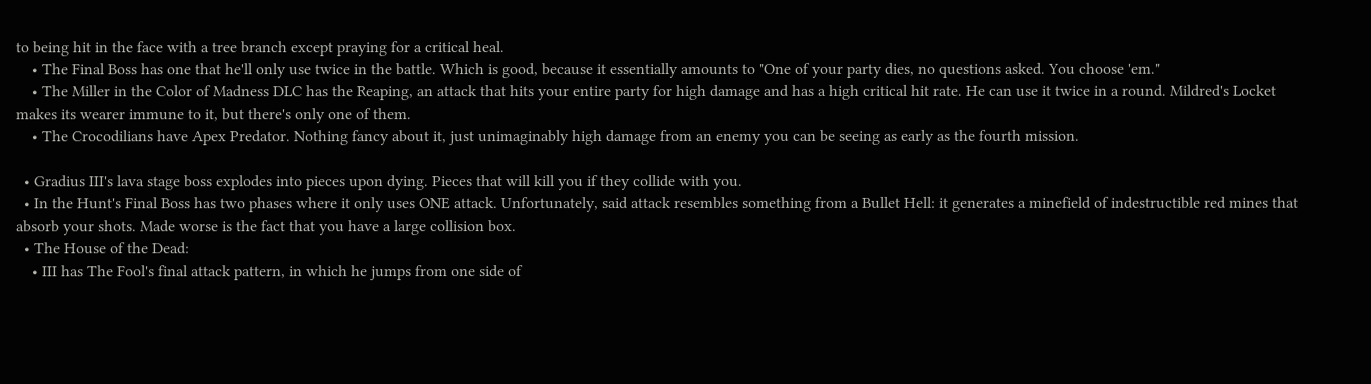to being hit in the face with a tree branch except praying for a critical heal.
    • The Final Boss has one that he'll only use twice in the battle. Which is good, because it essentially amounts to "One of your party dies, no questions asked. You choose 'em."
    • The Miller in the Color of Madness DLC has the Reaping, an attack that hits your entire party for high damage and has a high critical hit rate. He can use it twice in a round. Mildred's Locket makes its wearer immune to it, but there's only one of them.
    • The Crocodilians have Apex Predator. Nothing fancy about it, just unimaginably high damage from an enemy you can be seeing as early as the fourth mission.

  • Gradius III's lava stage boss explodes into pieces upon dying. Pieces that will kill you if they collide with you.
  • In the Hunt's Final Boss has two phases where it only uses ONE attack. Unfortunately, said attack resembles something from a Bullet Hell: it generates a minefield of indestructible red mines that absorb your shots. Made worse is the fact that you have a large collision box.
  • The House of the Dead:
    • III has The Fool's final attack pattern, in which he jumps from one side of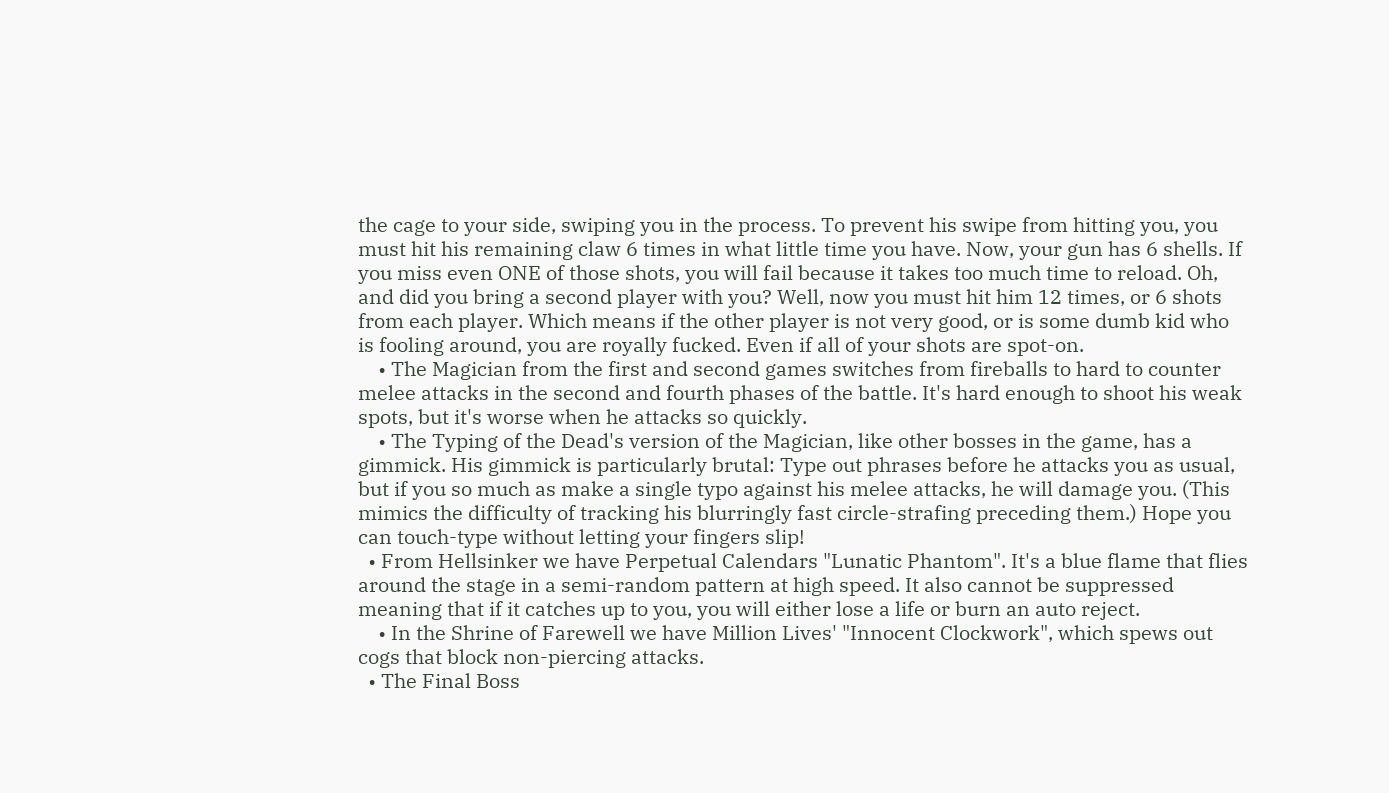the cage to your side, swiping you in the process. To prevent his swipe from hitting you, you must hit his remaining claw 6 times in what little time you have. Now, your gun has 6 shells. If you miss even ONE of those shots, you will fail because it takes too much time to reload. Oh, and did you bring a second player with you? Well, now you must hit him 12 times, or 6 shots from each player. Which means if the other player is not very good, or is some dumb kid who is fooling around, you are royally fucked. Even if all of your shots are spot-on.
    • The Magician from the first and second games switches from fireballs to hard to counter melee attacks in the second and fourth phases of the battle. It's hard enough to shoot his weak spots, but it's worse when he attacks so quickly.
    • The Typing of the Dead's version of the Magician, like other bosses in the game, has a gimmick. His gimmick is particularly brutal: Type out phrases before he attacks you as usual, but if you so much as make a single typo against his melee attacks, he will damage you. (This mimics the difficulty of tracking his blurringly fast circle-strafing preceding them.) Hope you can touch-type without letting your fingers slip!
  • From Hellsinker we have Perpetual Calendars "Lunatic Phantom". It's a blue flame that flies around the stage in a semi-random pattern at high speed. It also cannot be suppressed meaning that if it catches up to you, you will either lose a life or burn an auto reject.
    • In the Shrine of Farewell we have Million Lives' "Innocent Clockwork", which spews out cogs that block non-piercing attacks.
  • The Final Boss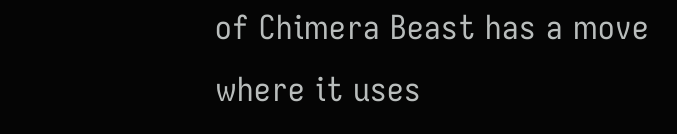of Chimera Beast has a move where it uses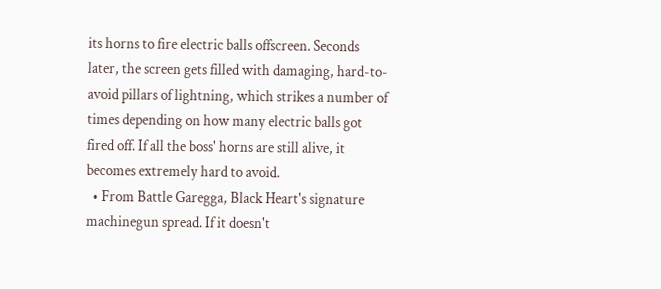its horns to fire electric balls offscreen. Seconds later, the screen gets filled with damaging, hard-to-avoid pillars of lightning, which strikes a number of times depending on how many electric balls got fired off. If all the boss' horns are still alive, it becomes extremely hard to avoid.
  • From Battle Garegga, Black Heart's signature machinegun spread. If it doesn't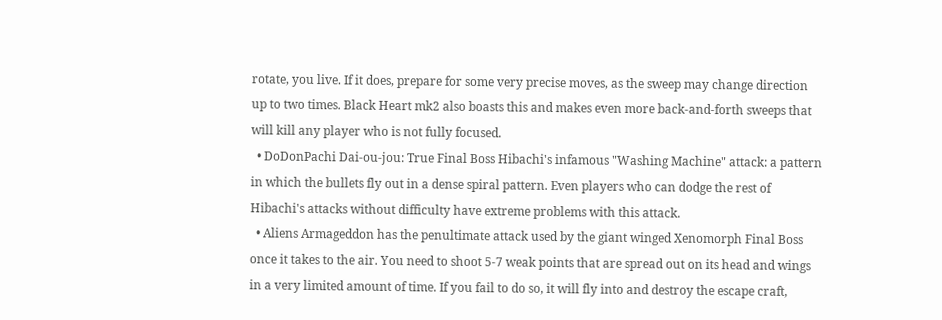rotate, you live. If it does, prepare for some very precise moves, as the sweep may change direction up to two times. Black Heart mk2 also boasts this and makes even more back-and-forth sweeps that will kill any player who is not fully focused.
  • DoDonPachi Dai-ou-jou: True Final Boss Hibachi's infamous "Washing Machine" attack: a pattern in which the bullets fly out in a dense spiral pattern. Even players who can dodge the rest of Hibachi's attacks without difficulty have extreme problems with this attack.
  • Aliens Armageddon has the penultimate attack used by the giant winged Xenomorph Final Boss once it takes to the air. You need to shoot 5-7 weak points that are spread out on its head and wings in a very limited amount of time. If you fail to do so, it will fly into and destroy the escape craft,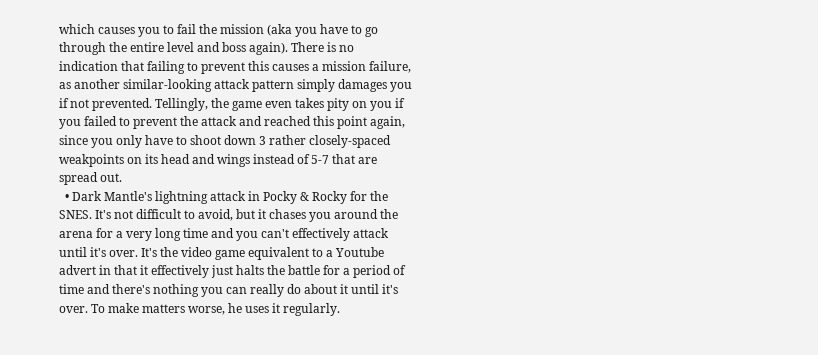which causes you to fail the mission (aka you have to go through the entire level and boss again). There is no indication that failing to prevent this causes a mission failure, as another similar-looking attack pattern simply damages you if not prevented. Tellingly, the game even takes pity on you if you failed to prevent the attack and reached this point again, since you only have to shoot down 3 rather closely-spaced weakpoints on its head and wings instead of 5-7 that are spread out.
  • Dark Mantle's lightning attack in Pocky & Rocky for the SNES. It's not difficult to avoid, but it chases you around the arena for a very long time and you can't effectively attack until it's over. It's the video game equivalent to a Youtube advert in that it effectively just halts the battle for a period of time and there's nothing you can really do about it until it's over. To make matters worse, he uses it regularly.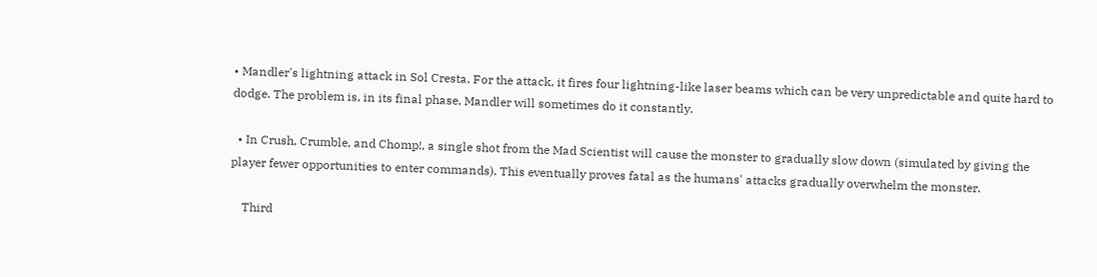• Mandler's lightning attack in Sol Cresta. For the attack, it fires four lightning-like laser beams which can be very unpredictable and quite hard to dodge. The problem is, in its final phase, Mandler will sometimes do it constantly.

  • In Crush, Crumble, and Chomp!, a single shot from the Mad Scientist will cause the monster to gradually slow down (simulated by giving the player fewer opportunities to enter commands). This eventually proves fatal as the humans' attacks gradually overwhelm the monster.

    Third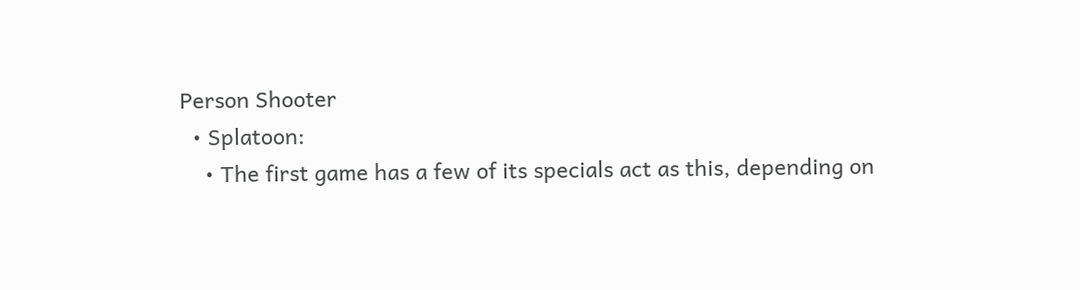Person Shooter
  • Splatoon:
    • The first game has a few of its specials act as this, depending on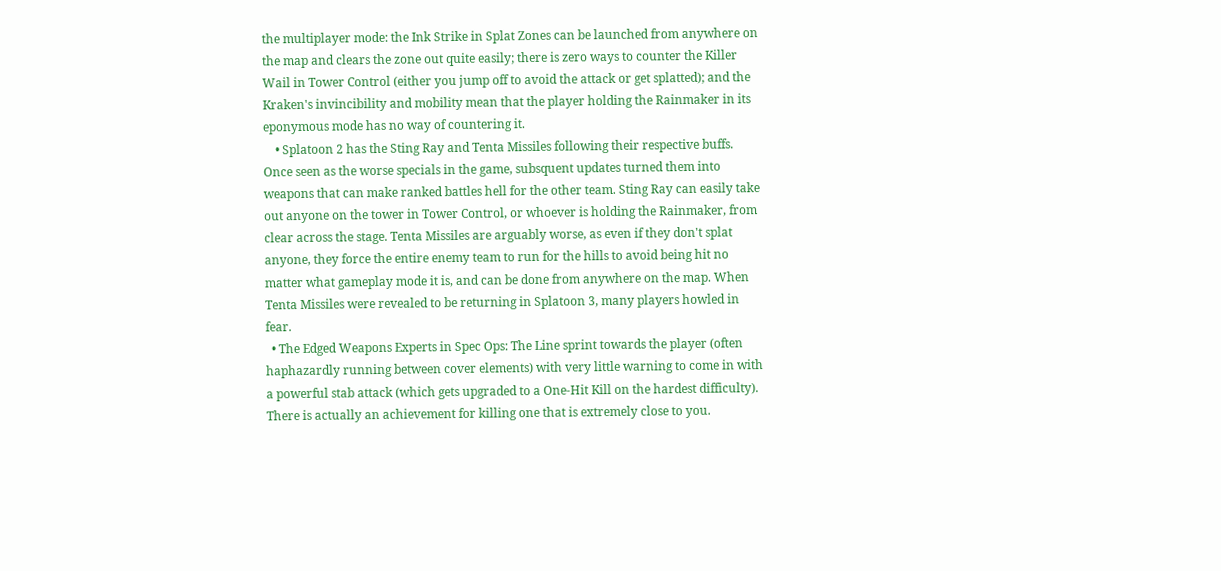the multiplayer mode: the Ink Strike in Splat Zones can be launched from anywhere on the map and clears the zone out quite easily; there is zero ways to counter the Killer Wail in Tower Control (either you jump off to avoid the attack or get splatted); and the Kraken's invincibility and mobility mean that the player holding the Rainmaker in its eponymous mode has no way of countering it.
    • Splatoon 2 has the Sting Ray and Tenta Missiles following their respective buffs. Once seen as the worse specials in the game, subsquent updates turned them into weapons that can make ranked battles hell for the other team. Sting Ray can easily take out anyone on the tower in Tower Control, or whoever is holding the Rainmaker, from clear across the stage. Tenta Missiles are arguably worse, as even if they don't splat anyone, they force the entire enemy team to run for the hills to avoid being hit no matter what gameplay mode it is, and can be done from anywhere on the map. When Tenta Missiles were revealed to be returning in Splatoon 3, many players howled in fear.
  • The Edged Weapons Experts in Spec Ops: The Line sprint towards the player (often haphazardly running between cover elements) with very little warning to come in with a powerful stab attack (which gets upgraded to a One-Hit Kill on the hardest difficulty). There is actually an achievement for killing one that is extremely close to you.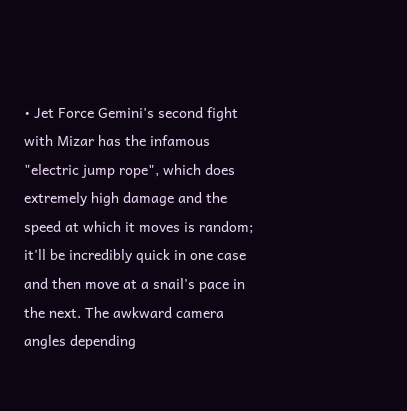• Jet Force Gemini's second fight with Mizar has the infamous "electric jump rope", which does extremely high damage and the speed at which it moves is random; it'll be incredibly quick in one case and then move at a snail's pace in the next. The awkward camera angles depending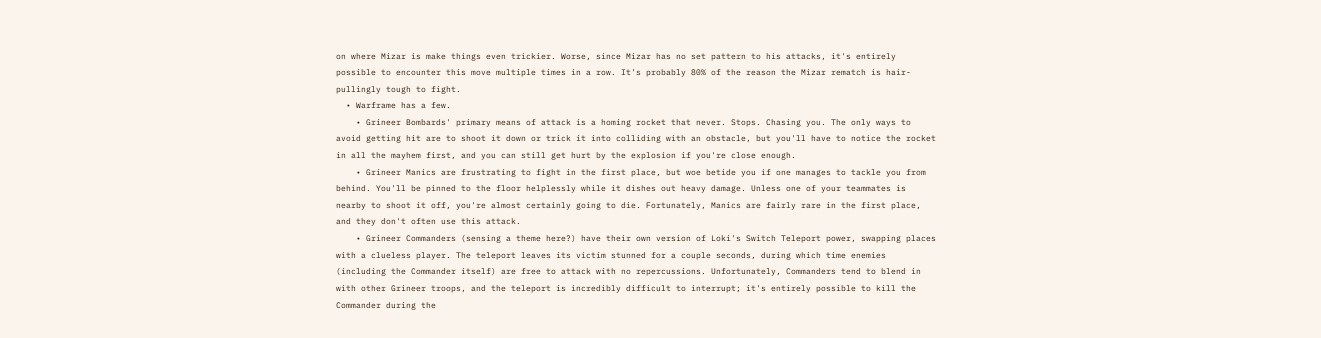on where Mizar is make things even trickier. Worse, since Mizar has no set pattern to his attacks, it's entirely possible to encounter this move multiple times in a row. It's probably 80% of the reason the Mizar rematch is hair-pullingly tough to fight.
  • Warframe has a few.
    • Grineer Bombards' primary means of attack is a homing rocket that never. Stops. Chasing you. The only ways to avoid getting hit are to shoot it down or trick it into colliding with an obstacle, but you'll have to notice the rocket in all the mayhem first, and you can still get hurt by the explosion if you're close enough.
    • Grineer Manics are frustrating to fight in the first place, but woe betide you if one manages to tackle you from behind. You'll be pinned to the floor helplessly while it dishes out heavy damage. Unless one of your teammates is nearby to shoot it off, you're almost certainly going to die. Fortunately, Manics are fairly rare in the first place, and they don't often use this attack.
    • Grineer Commanders (sensing a theme here?) have their own version of Loki's Switch Teleport power, swapping places with a clueless player. The teleport leaves its victim stunned for a couple seconds, during which time enemies (including the Commander itself) are free to attack with no repercussions. Unfortunately, Commanders tend to blend in with other Grineer troops, and the teleport is incredibly difficult to interrupt; it's entirely possible to kill the Commander during the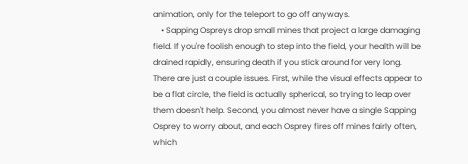animation, only for the teleport to go off anyways.
    • Sapping Ospreys drop small mines that project a large damaging field. If you're foolish enough to step into the field, your health will be drained rapidly, ensuring death if you stick around for very long. There are just a couple issues. First, while the visual effects appear to be a flat circle, the field is actually spherical, so trying to leap over them doesn't help. Second, you almost never have a single Sapping Osprey to worry about, and each Osprey fires off mines fairly often, which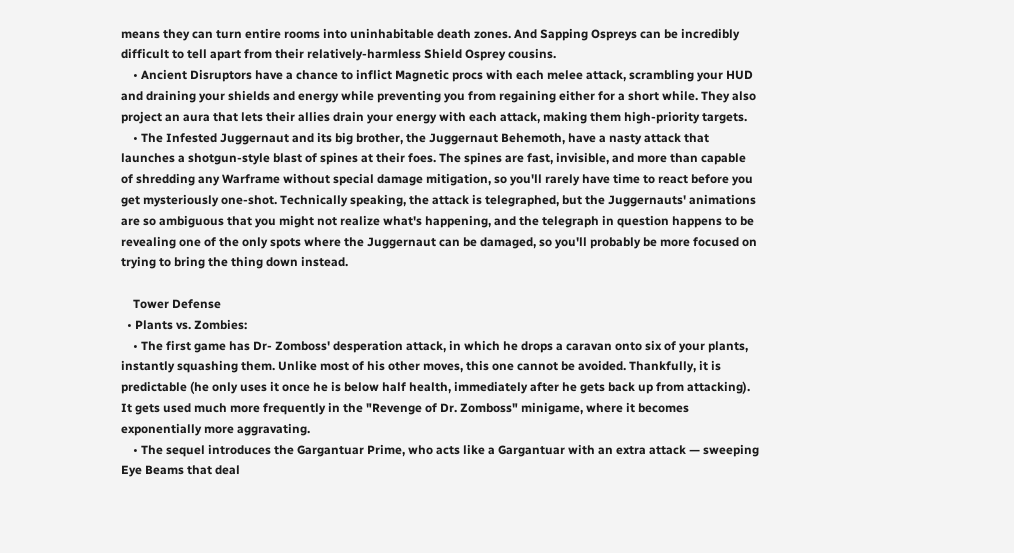means they can turn entire rooms into uninhabitable death zones. And Sapping Ospreys can be incredibly difficult to tell apart from their relatively-harmless Shield Osprey cousins.
    • Ancient Disruptors have a chance to inflict Magnetic procs with each melee attack, scrambling your HUD and draining your shields and energy while preventing you from regaining either for a short while. They also project an aura that lets their allies drain your energy with each attack, making them high-priority targets.
    • The Infested Juggernaut and its big brother, the Juggernaut Behemoth, have a nasty attack that launches a shotgun-style blast of spines at their foes. The spines are fast, invisible, and more than capable of shredding any Warframe without special damage mitigation, so you'll rarely have time to react before you get mysteriously one-shot. Technically speaking, the attack is telegraphed, but the Juggernauts' animations are so ambiguous that you might not realize what's happening, and the telegraph in question happens to be revealing one of the only spots where the Juggernaut can be damaged, so you'll probably be more focused on trying to bring the thing down instead.

    Tower Defense
  • Plants vs. Zombies:
    • The first game has Dr- Zomboss' desperation attack, in which he drops a caravan onto six of your plants, instantly squashing them. Unlike most of his other moves, this one cannot be avoided. Thankfully, it is predictable (he only uses it once he is below half health, immediately after he gets back up from attacking). It gets used much more frequently in the "Revenge of Dr. Zomboss" minigame, where it becomes exponentially more aggravating.
    • The sequel introduces the Gargantuar Prime, who acts like a Gargantuar with an extra attack — sweeping Eye Beams that deal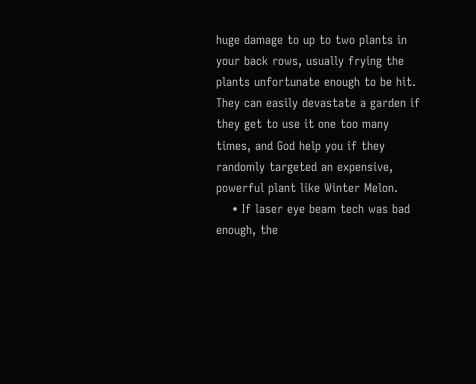huge damage to up to two plants in your back rows, usually frying the plants unfortunate enough to be hit. They can easily devastate a garden if they get to use it one too many times, and God help you if they randomly targeted an expensive, powerful plant like Winter Melon.
    • If laser eye beam tech was bad enough, the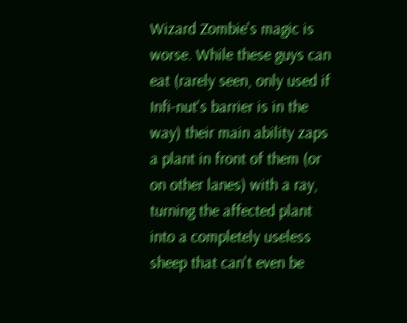Wizard Zombie's magic is worse. While these guys can eat (rarely seen, only used if Infi-nut's barrier is in the way) their main ability zaps a plant in front of them (or on other lanes) with a ray, turning the affected plant into a completely useless sheep that can't even be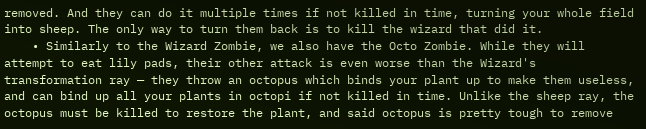removed. And they can do it multiple times if not killed in time, turning your whole field into sheep. The only way to turn them back is to kill the wizard that did it.
    • Similarly to the Wizard Zombie, we also have the Octo Zombie. While they will attempt to eat lily pads, their other attack is even worse than the Wizard's transformation ray — they throw an octopus which binds your plant up to make them useless, and can bind up all your plants in octopi if not killed in time. Unlike the sheep ray, the octopus must be killed to restore the plant, and said octopus is pretty tough to remove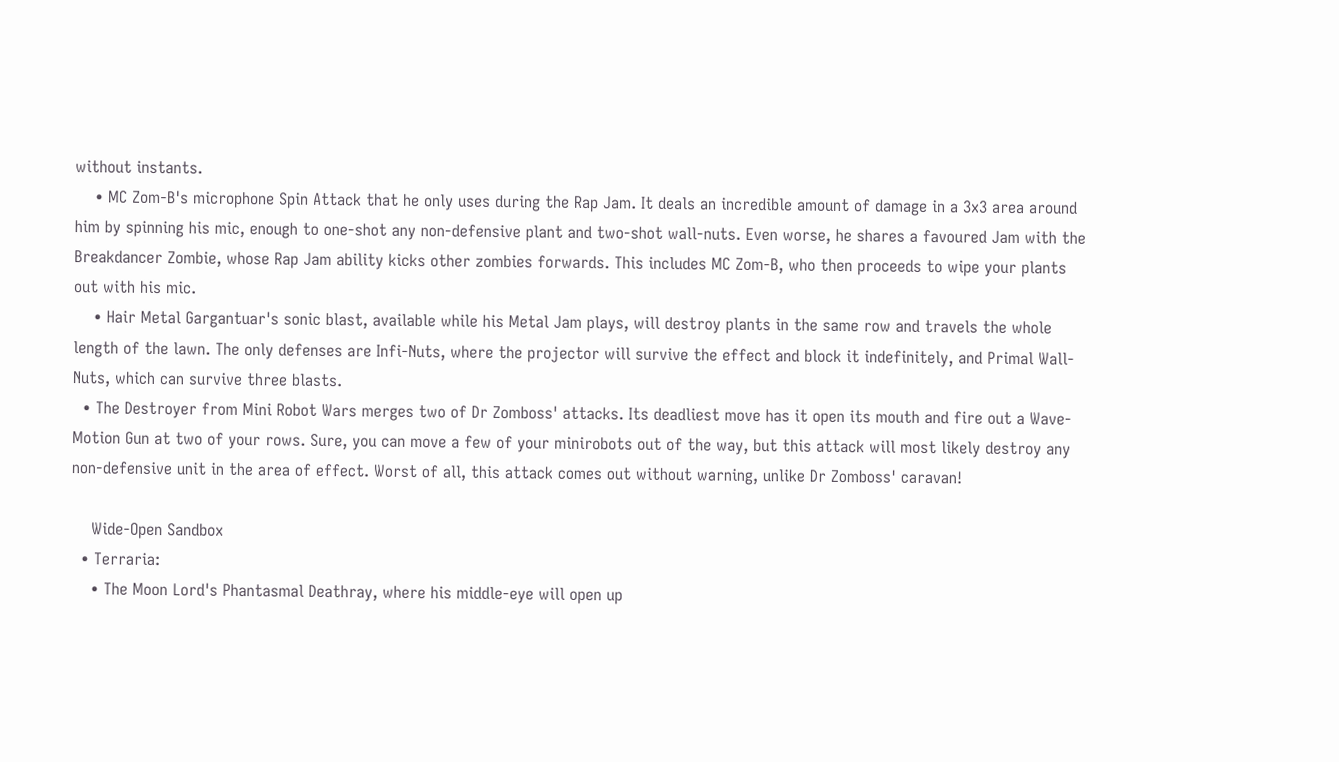without instants.
    • MC Zom-B's microphone Spin Attack that he only uses during the Rap Jam. It deals an incredible amount of damage in a 3x3 area around him by spinning his mic, enough to one-shot any non-defensive plant and two-shot wall-nuts. Even worse, he shares a favoured Jam with the Breakdancer Zombie, whose Rap Jam ability kicks other zombies forwards. This includes MC Zom-B, who then proceeds to wipe your plants out with his mic.
    • Hair Metal Gargantuar's sonic blast, available while his Metal Jam plays, will destroy plants in the same row and travels the whole length of the lawn. The only defenses are Infi-Nuts, where the projector will survive the effect and block it indefinitely, and Primal Wall-Nuts, which can survive three blasts.
  • The Destroyer from Mini Robot Wars merges two of Dr Zomboss' attacks. Its deadliest move has it open its mouth and fire out a Wave-Motion Gun at two of your rows. Sure, you can move a few of your minirobots out of the way, but this attack will most likely destroy any non-defensive unit in the area of effect. Worst of all, this attack comes out without warning, unlike Dr Zomboss' caravan!

    Wide-Open Sandbox
  • Terraria:
    • The Moon Lord's Phantasmal Deathray, where his middle-eye will open up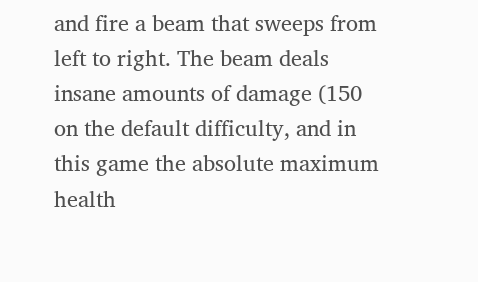and fire a beam that sweeps from left to right. The beam deals insane amounts of damage (150 on the default difficulty, and in this game the absolute maximum health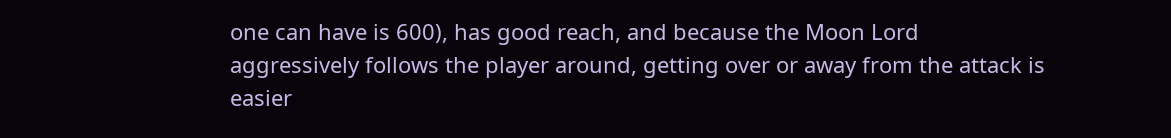one can have is 600), has good reach, and because the Moon Lord aggressively follows the player around, getting over or away from the attack is easier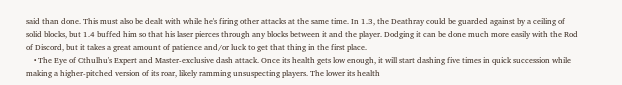said than done. This must also be dealt with while he's firing other attacks at the same time. In 1.3, the Deathray could be guarded against by a ceiling of solid blocks, but 1.4 buffed him so that his laser pierces through any blocks between it and the player. Dodging it can be done much more easily with the Rod of Discord, but it takes a great amount of patience and/or luck to get that thing in the first place.
    • The Eye of Cthulhu's Expert and Master-exclusive dash attack. Once its health gets low enough, it will start dashing five times in quick succession while making a higher-pitched version of its roar, likely ramming unsuspecting players. The lower its health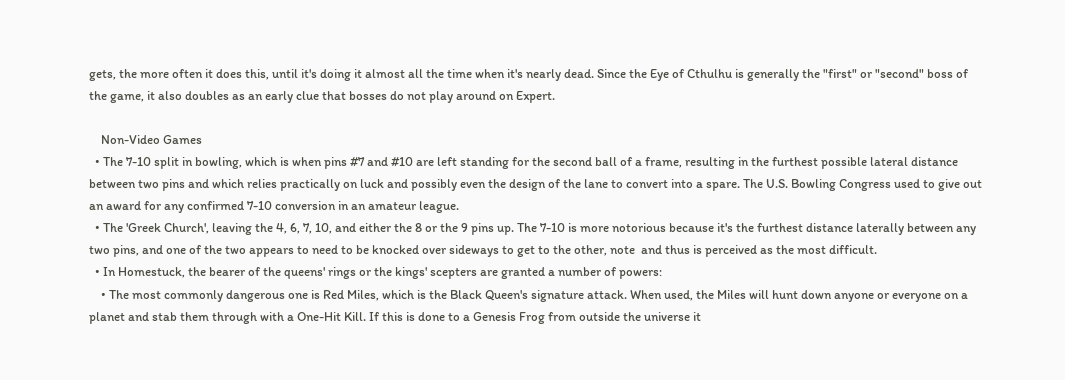gets, the more often it does this, until it's doing it almost all the time when it's nearly dead. Since the Eye of Cthulhu is generally the "first" or "second" boss of the game, it also doubles as an early clue that bosses do not play around on Expert.

    Non-Video Games
  • The 7-10 split in bowling, which is when pins #7 and #10 are left standing for the second ball of a frame, resulting in the furthest possible lateral distance between two pins and which relies practically on luck and possibly even the design of the lane to convert into a spare. The U.S. Bowling Congress used to give out an award for any confirmed 7-10 conversion in an amateur league.
  • The 'Greek Church', leaving the 4, 6, 7, 10, and either the 8 or the 9 pins up. The 7-10 is more notorious because it's the furthest distance laterally between any two pins, and one of the two appears to need to be knocked over sideways to get to the other, note  and thus is perceived as the most difficult.
  • In Homestuck, the bearer of the queens' rings or the kings' scepters are granted a number of powers:
    • The most commonly dangerous one is Red Miles, which is the Black Queen's signature attack. When used, the Miles will hunt down anyone or everyone on a planet and stab them through with a One-Hit Kill. If this is done to a Genesis Frog from outside the universe it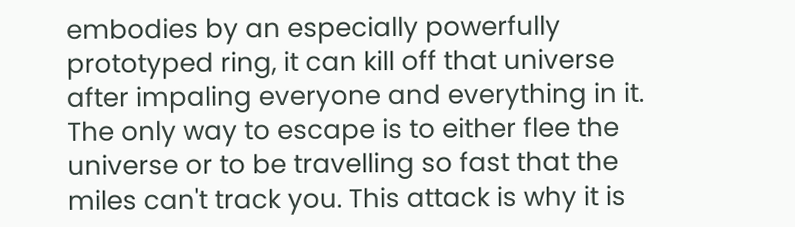embodies by an especially powerfully prototyped ring, it can kill off that universe after impaling everyone and everything in it. The only way to escape is to either flee the universe or to be travelling so fast that the miles can't track you. This attack is why it is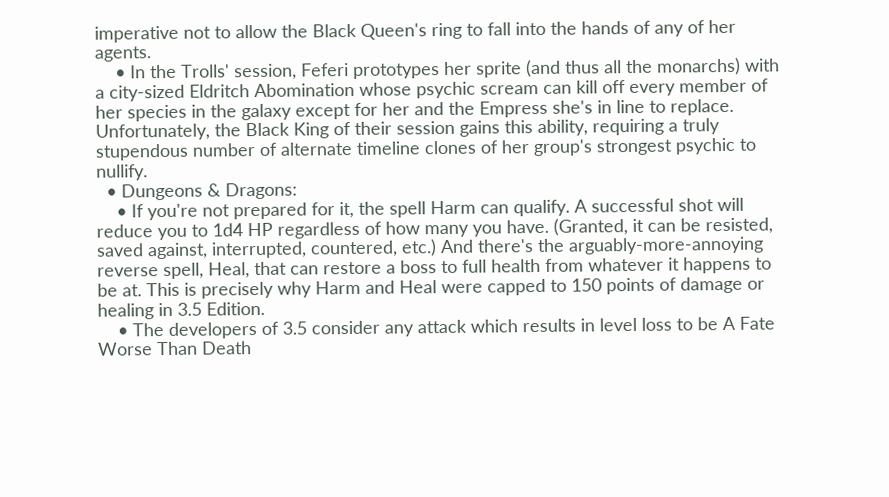imperative not to allow the Black Queen's ring to fall into the hands of any of her agents.
    • In the Trolls' session, Feferi prototypes her sprite (and thus all the monarchs) with a city-sized Eldritch Abomination whose psychic scream can kill off every member of her species in the galaxy except for her and the Empress she's in line to replace. Unfortunately, the Black King of their session gains this ability, requiring a truly stupendous number of alternate timeline clones of her group's strongest psychic to nullify.
  • Dungeons & Dragons:
    • If you're not prepared for it, the spell Harm can qualify. A successful shot will reduce you to 1d4 HP regardless of how many you have. (Granted, it can be resisted, saved against, interrupted, countered, etc.) And there's the arguably-more-annoying reverse spell, Heal, that can restore a boss to full health from whatever it happens to be at. This is precisely why Harm and Heal were capped to 150 points of damage or healing in 3.5 Edition.
    • The developers of 3.5 consider any attack which results in level loss to be A Fate Worse Than Death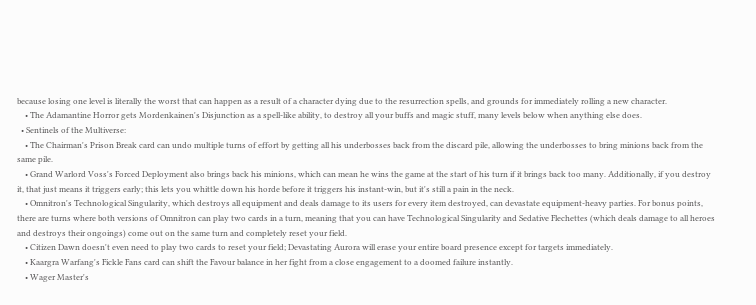because losing one level is literally the worst that can happen as a result of a character dying due to the resurrection spells, and grounds for immediately rolling a new character.
    • The Adamantine Horror gets Mordenkainen's Disjunction as a spell-like ability, to destroy all your buffs and magic stuff, many levels below when anything else does.
  • Sentinels of the Multiverse:
    • The Chairman's Prison Break card can undo multiple turns of effort by getting all his underbosses back from the discard pile, allowing the underbosses to bring minions back from the same pile.
    • Grand Warlord Voss's Forced Deployment also brings back his minions, which can mean he wins the game at the start of his turn if it brings back too many. Additionally, if you destroy it, that just means it triggers early; this lets you whittle down his horde before it triggers his instant-win, but it's still a pain in the neck.
    • Omnitron's Technological Singularity, which destroys all equipment and deals damage to its users for every item destroyed, can devastate equipment-heavy parties. For bonus points, there are turns where both versions of Omnitron can play two cards in a turn, meaning that you can have Technological Singularity and Sedative Flechettes (which deals damage to all heroes and destroys their ongoings) come out on the same turn and completely reset your field.
    • Citizen Dawn doesn't even need to play two cards to reset your field; Devastating Aurora will erase your entire board presence except for targets immediately.
    • Kaargra Warfang's Fickle Fans card can shift the Favour balance in her fight from a close engagement to a doomed failure instantly.
    • Wager Master's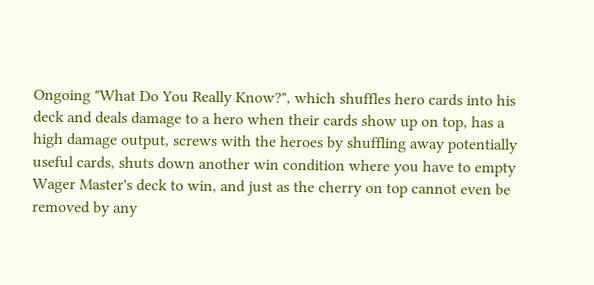Ongoing "What Do You Really Know?", which shuffles hero cards into his deck and deals damage to a hero when their cards show up on top, has a high damage output, screws with the heroes by shuffling away potentially useful cards, shuts down another win condition where you have to empty Wager Master's deck to win, and just as the cherry on top cannot even be removed by any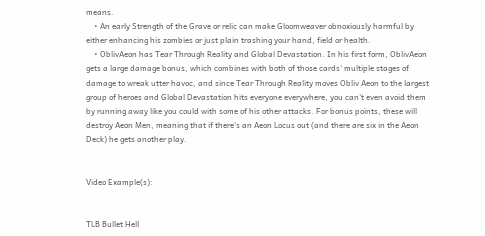means.
    • An early Strength of the Grave or relic can make Gloomweaver obnoxiously harmful by either enhancing his zombies or just plain trashing your hand, field or health.
    • OblivAeon has Tear Through Reality and Global Devastation. In his first form, OblivAeon gets a large damage bonus, which combines with both of those cards' multiple stages of damage to wreak utter havoc, and since Tear Through Reality moves Obliv Aeon to the largest group of heroes and Global Devastation hits everyone everywhere, you can't even avoid them by running away like you could with some of his other attacks. For bonus points, these will destroy Aeon Men, meaning that if there's an Aeon Locus out (and there are six in the Aeon Deck) he gets another play.


Video Example(s):


TLB Bullet Hell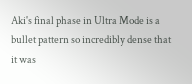Aki's final phase in Ultra Mode is a bullet pattern so incredibly dense that it was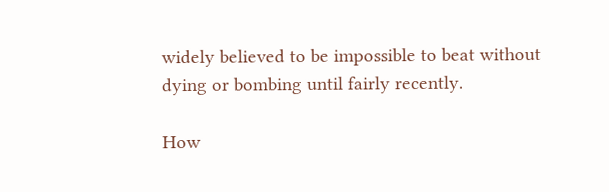widely believed to be impossible to beat without dying or bombing until fairly recently.

How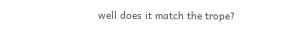well does it match the trope?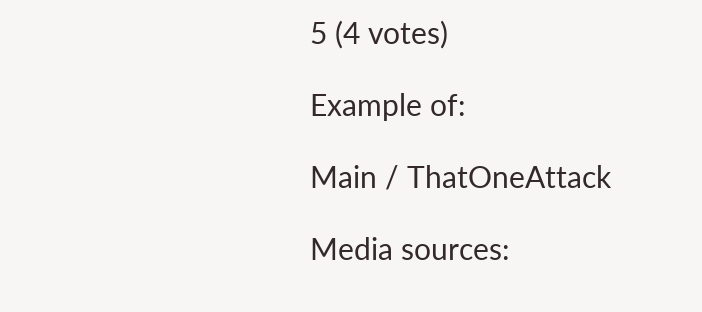5 (4 votes)

Example of:

Main / ThatOneAttack

Media sources: